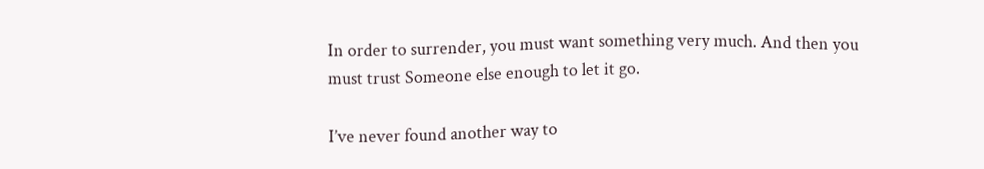In order to surrender, you must want something very much. And then you must trust Someone else enough to let it go.

I’ve never found another way to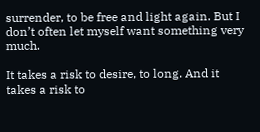surrender, to be free and light again. But I don’t often let myself want something very much.

It takes a risk to desire, to long. And it takes a risk to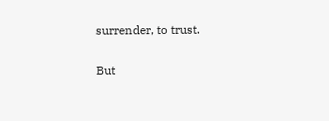surrender, to trust.

But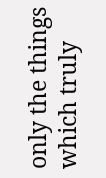only the things which truly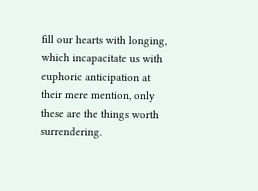fill our hearts with longing, which incapacitate us with euphoric anticipation at their mere mention, only these are the things worth surrendering.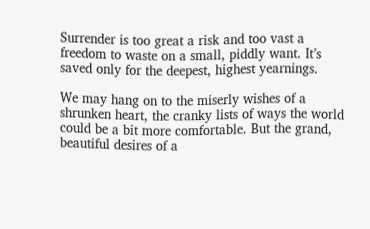Surrender is too great a risk and too vast a freedom to waste on a small, piddly want. It’s saved only for the deepest, highest yearnings.

We may hang on to the miserly wishes of a shrunken heart, the cranky lists of ways the world could be a bit more comfortable. But the grand, beautiful desires of a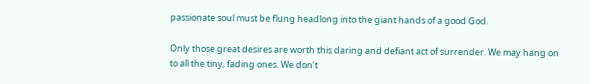passionate soul must be flung headlong into the giant hands of a good God.

Only those great desires are worth this daring and defiant act of surrender. We may hang on to all the tiny, fading ones. We don’t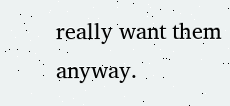really want them anyway.